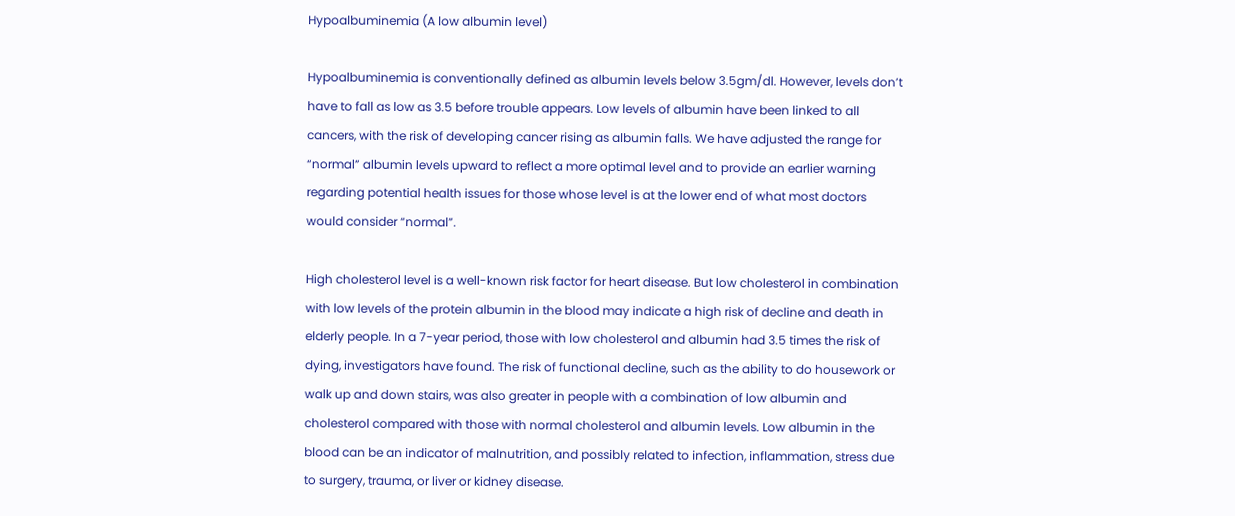Hypoalbuminemia (A low albumin level)

Hypoalbuminemia is conventionally defined as albumin levels below 3.5gm/dl. However, levels don’t have to fall as low as 3.5 before trouble appears. Low levels of albumin have been linked to all cancers, with the risk of developing cancer rising as albumin falls. We have adjusted the range for “normal” albumin levels upward to reflect a more optimal level and to provide an earlier warning regarding potential health issues for those whose level is at the lower end of what most doctors would consider “normal”.

High cholesterol level is a well-known risk factor for heart disease. But low cholesterol in combination with low levels of the protein albumin in the blood may indicate a high risk of decline and death in elderly people. In a 7-year period, those with low cholesterol and albumin had 3.5 times the risk of dying, investigators have found. The risk of functional decline, such as the ability to do housework or walk up and down stairs, was also greater in people with a combination of low albumin and cholesterol compared with those with normal cholesterol and albumin levels. Low albumin in the blood can be an indicator of malnutrition, and possibly related to infection, inflammation, stress due to surgery, trauma, or liver or kidney disease.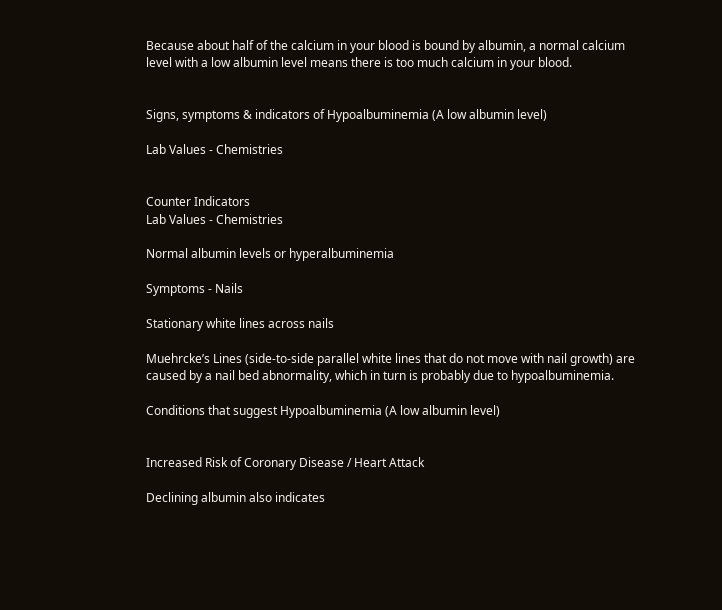Because about half of the calcium in your blood is bound by albumin, a normal calcium level with a low albumin level means there is too much calcium in your blood.


Signs, symptoms & indicators of Hypoalbuminemia (A low albumin level)

Lab Values - Chemistries


Counter Indicators
Lab Values - Chemistries

Normal albumin levels or hyperalbuminemia

Symptoms - Nails

Stationary white lines across nails

Muehrcke’s Lines (side-to-side parallel white lines that do not move with nail growth) are caused by a nail bed abnormality, which in turn is probably due to hypoalbuminemia.

Conditions that suggest Hypoalbuminemia (A low albumin level)


Increased Risk of Coronary Disease / Heart Attack

Declining albumin also indicates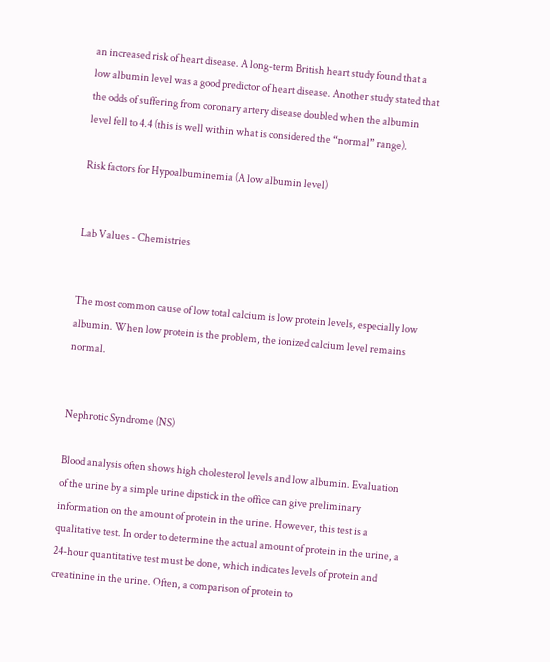an increased risk of heart disease. A long-term British heart study found that a low albumin level was a good predictor of heart disease. Another study stated that the odds of suffering from coronary artery disease doubled when the albumin level fell to 4.4 (this is well within what is considered the “normal” range).

Risk factors for Hypoalbuminemia (A low albumin level)


Lab Values - Chemistries


The most common cause of low total calcium is low protein levels, especially low albumin. When low protein is the problem, the ionized calcium level remains normal.


Nephrotic Syndrome (NS)

Blood analysis often shows high cholesterol levels and low albumin. Evaluation of the urine by a simple urine dipstick in the office can give preliminary information on the amount of protein in the urine. However, this test is a qualitative test. In order to determine the actual amount of protein in the urine, a 24-hour quantitative test must be done, which indicates levels of protein and creatinine in the urine. Often, a comparison of protein to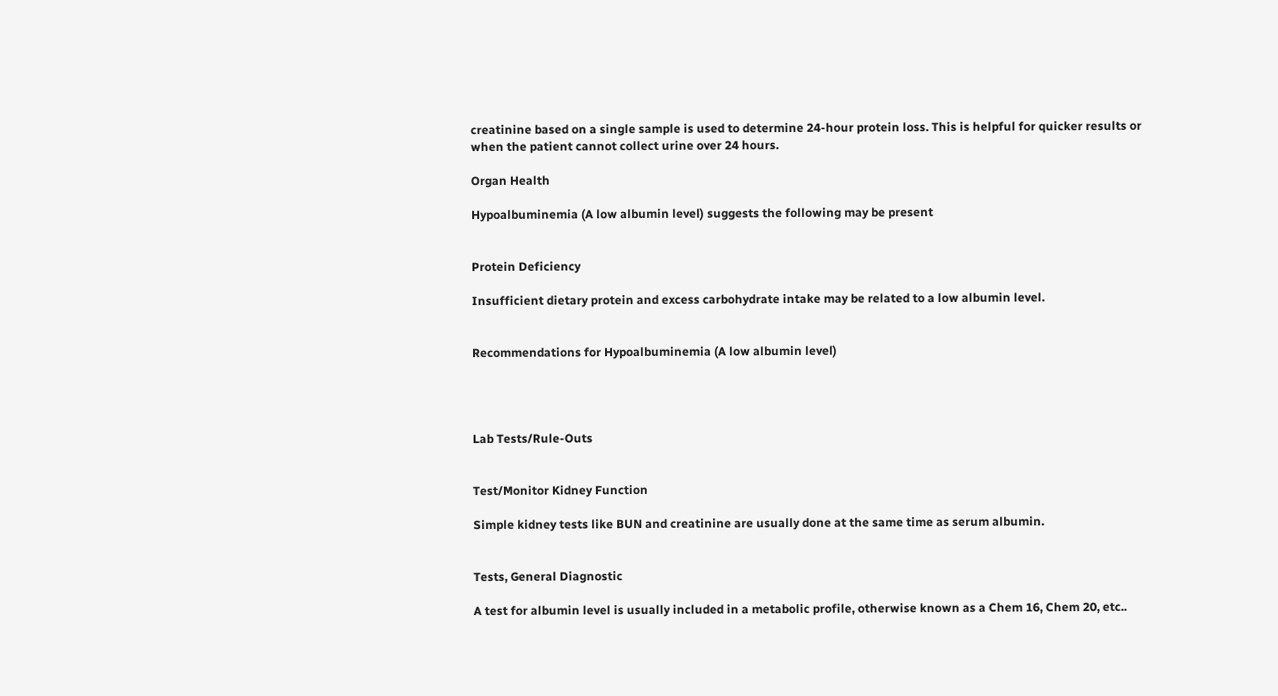creatinine based on a single sample is used to determine 24-hour protein loss. This is helpful for quicker results or when the patient cannot collect urine over 24 hours.

Organ Health

Hypoalbuminemia (A low albumin level) suggests the following may be present


Protein Deficiency

Insufficient dietary protein and excess carbohydrate intake may be related to a low albumin level.


Recommendations for Hypoalbuminemia (A low albumin level)




Lab Tests/Rule-Outs


Test/Monitor Kidney Function

Simple kidney tests like BUN and creatinine are usually done at the same time as serum albumin.


Tests, General Diagnostic

A test for albumin level is usually included in a metabolic profile, otherwise known as a Chem 16, Chem 20, etc..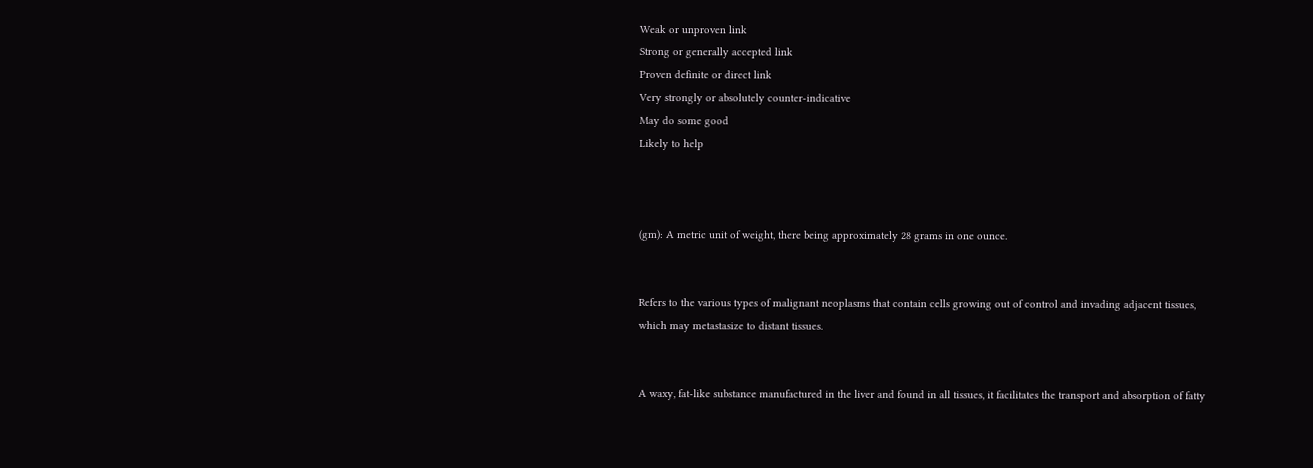Weak or unproven link
Strong or generally accepted link
Proven definite or direct link
Very strongly or absolutely counter-indicative
May do some good
Likely to help



(gm): A metric unit of weight, there being approximately 28 grams in one ounce.


Refers to the various types of malignant neoplasms that contain cells growing out of control and invading adjacent tissues, which may metastasize to distant tissues.


A waxy, fat-like substance manufactured in the liver and found in all tissues, it facilitates the transport and absorption of fatty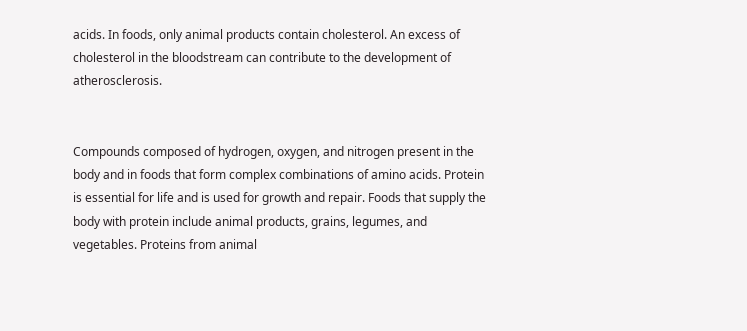acids. In foods, only animal products contain cholesterol. An excess of cholesterol in the bloodstream can contribute to the development of atherosclerosis.


Compounds composed of hydrogen, oxygen, and nitrogen present in the body and in foods that form complex combinations of amino acids. Protein is essential for life and is used for growth and repair. Foods that supply the body with protein include animal products, grains, legumes, and vegetables. Proteins from animal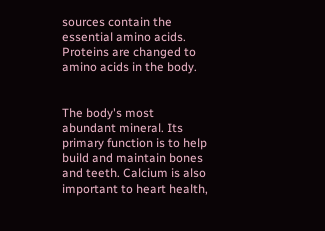sources contain the essential amino acids. Proteins are changed to amino acids in the body.


The body's most abundant mineral. Its primary function is to help build and maintain bones and teeth. Calcium is also important to heart health,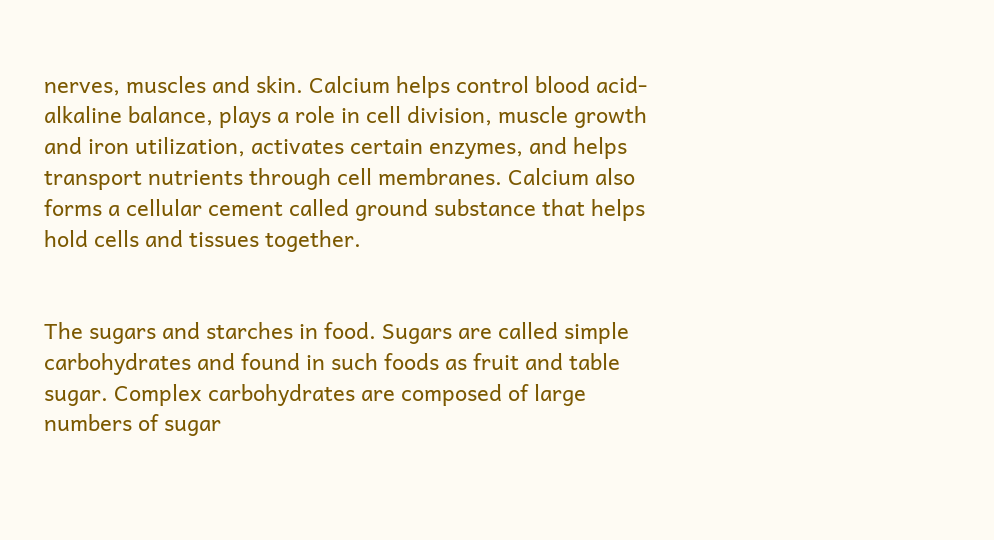nerves, muscles and skin. Calcium helps control blood acid-alkaline balance, plays a role in cell division, muscle growth and iron utilization, activates certain enzymes, and helps transport nutrients through cell membranes. Calcium also forms a cellular cement called ground substance that helps hold cells and tissues together.


The sugars and starches in food. Sugars are called simple carbohydrates and found in such foods as fruit and table sugar. Complex carbohydrates are composed of large numbers of sugar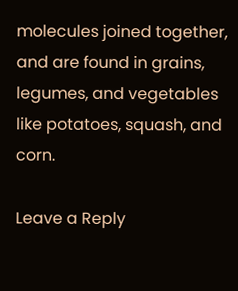molecules joined together, and are found in grains, legumes, and vegetables like potatoes, squash, and corn.

Leave a Reply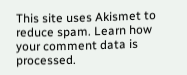This site uses Akismet to reduce spam. Learn how your comment data is processed.